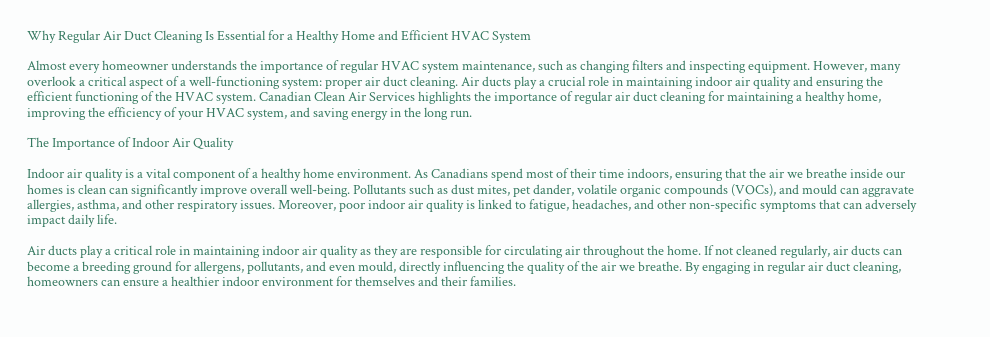Why Regular Air Duct Cleaning Is Essential for a Healthy Home and Efficient HVAC System

Almost every homeowner understands the importance of regular HVAC system maintenance, such as changing filters and inspecting equipment. However, many overlook a critical aspect of a well-functioning system: proper air duct cleaning. Air ducts play a crucial role in maintaining indoor air quality and ensuring the efficient functioning of the HVAC system. Canadian Clean Air Services highlights the importance of regular air duct cleaning for maintaining a healthy home, improving the efficiency of your HVAC system, and saving energy in the long run.

The Importance of Indoor Air Quality

Indoor air quality is a vital component of a healthy home environment. As Canadians spend most of their time indoors, ensuring that the air we breathe inside our homes is clean can significantly improve overall well-being. Pollutants such as dust mites, pet dander, volatile organic compounds (VOCs), and mould can aggravate allergies, asthma, and other respiratory issues. Moreover, poor indoor air quality is linked to fatigue, headaches, and other non-specific symptoms that can adversely impact daily life.

Air ducts play a critical role in maintaining indoor air quality as they are responsible for circulating air throughout the home. If not cleaned regularly, air ducts can become a breeding ground for allergens, pollutants, and even mould, directly influencing the quality of the air we breathe. By engaging in regular air duct cleaning, homeowners can ensure a healthier indoor environment for themselves and their families.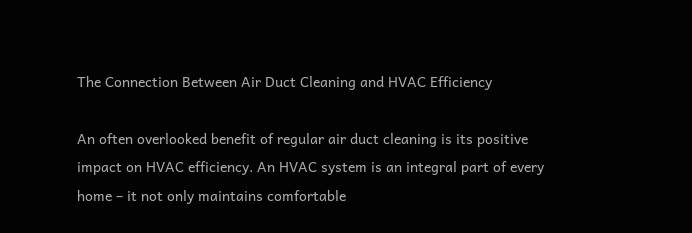The Connection Between Air Duct Cleaning and HVAC Efficiency

An often overlooked benefit of regular air duct cleaning is its positive impact on HVAC efficiency. An HVAC system is an integral part of every home – it not only maintains comfortable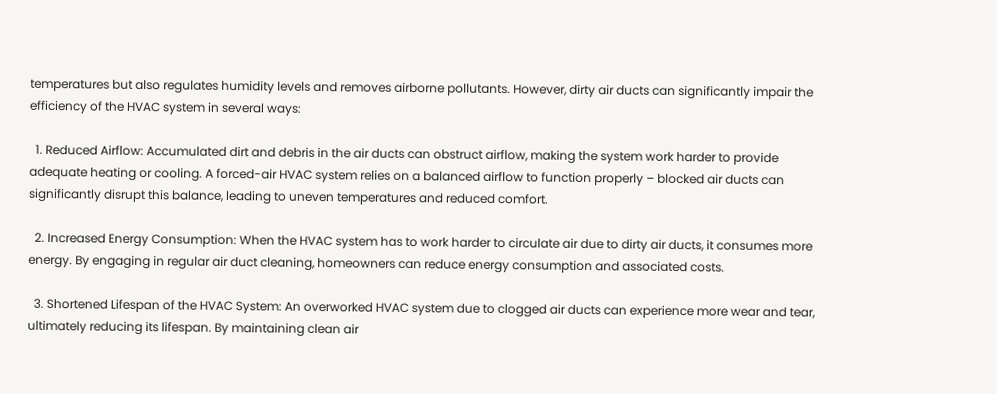temperatures but also regulates humidity levels and removes airborne pollutants. However, dirty air ducts can significantly impair the efficiency of the HVAC system in several ways:

  1. Reduced Airflow: Accumulated dirt and debris in the air ducts can obstruct airflow, making the system work harder to provide adequate heating or cooling. A forced-air HVAC system relies on a balanced airflow to function properly – blocked air ducts can significantly disrupt this balance, leading to uneven temperatures and reduced comfort.

  2. Increased Energy Consumption: When the HVAC system has to work harder to circulate air due to dirty air ducts, it consumes more energy. By engaging in regular air duct cleaning, homeowners can reduce energy consumption and associated costs.

  3. Shortened Lifespan of the HVAC System: An overworked HVAC system due to clogged air ducts can experience more wear and tear, ultimately reducing its lifespan. By maintaining clean air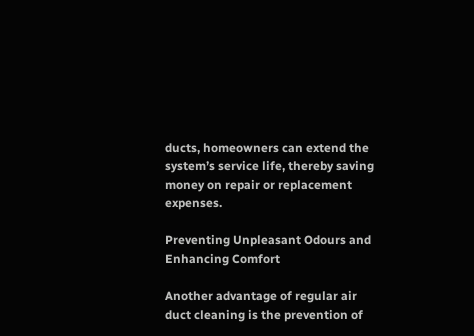ducts, homeowners can extend the system’s service life, thereby saving money on repair or replacement expenses.

Preventing Unpleasant Odours and Enhancing Comfort

Another advantage of regular air duct cleaning is the prevention of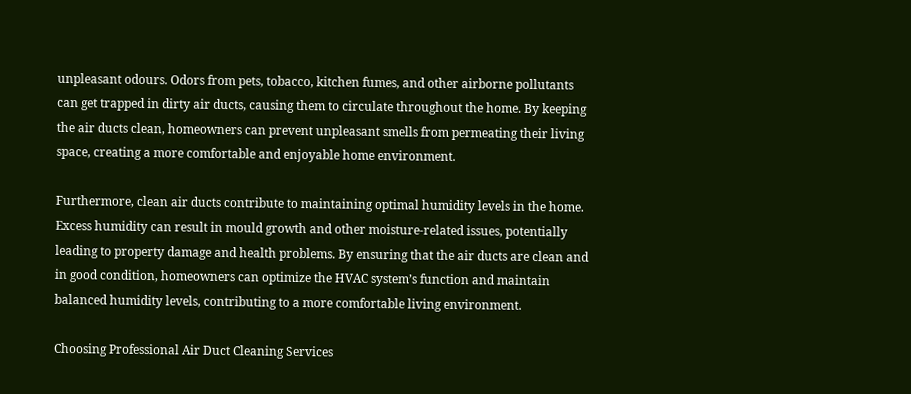unpleasant odours. Odors from pets, tobacco, kitchen fumes, and other airborne pollutants can get trapped in dirty air ducts, causing them to circulate throughout the home. By keeping the air ducts clean, homeowners can prevent unpleasant smells from permeating their living space, creating a more comfortable and enjoyable home environment.

Furthermore, clean air ducts contribute to maintaining optimal humidity levels in the home. Excess humidity can result in mould growth and other moisture-related issues, potentially leading to property damage and health problems. By ensuring that the air ducts are clean and in good condition, homeowners can optimize the HVAC system’s function and maintain balanced humidity levels, contributing to a more comfortable living environment.

Choosing Professional Air Duct Cleaning Services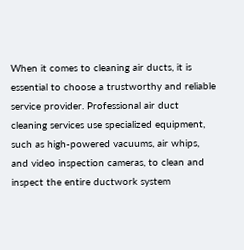When it comes to cleaning air ducts, it is essential to choose a trustworthy and reliable service provider. Professional air duct cleaning services use specialized equipment, such as high-powered vacuums, air whips, and video inspection cameras, to clean and inspect the entire ductwork system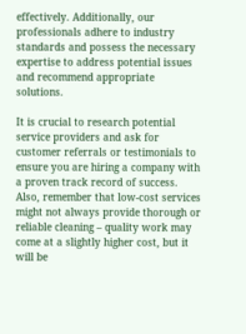effectively. Additionally, our professionals adhere to industry standards and possess the necessary expertise to address potential issues and recommend appropriate solutions.

It is crucial to research potential service providers and ask for customer referrals or testimonials to ensure you are hiring a company with a proven track record of success. Also, remember that low-cost services might not always provide thorough or reliable cleaning – quality work may come at a slightly higher cost, but it will be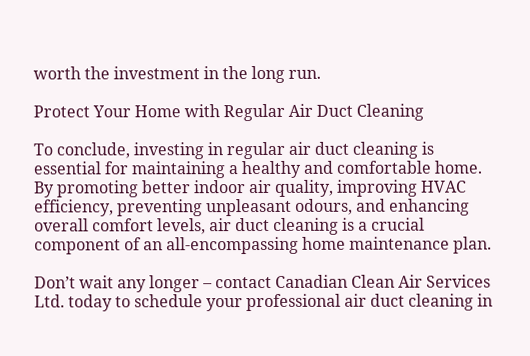worth the investment in the long run.

Protect Your Home with Regular Air Duct Cleaning

To conclude, investing in regular air duct cleaning is essential for maintaining a healthy and comfortable home. By promoting better indoor air quality, improving HVAC efficiency, preventing unpleasant odours, and enhancing overall comfort levels, air duct cleaning is a crucial component of an all-encompassing home maintenance plan.

Don’t wait any longer – contact Canadian Clean Air Services Ltd. today to schedule your professional air duct cleaning in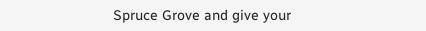Spruce Grove and give your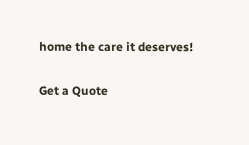home the care it deserves!

Get a Quote